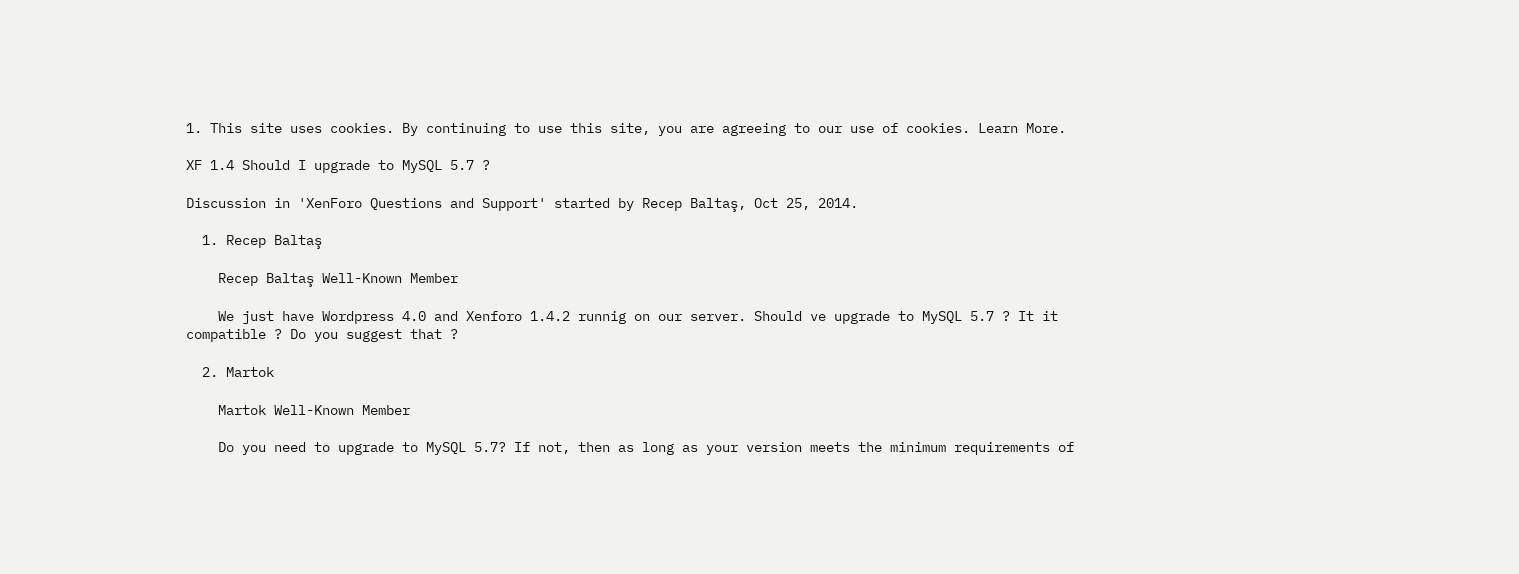1. This site uses cookies. By continuing to use this site, you are agreeing to our use of cookies. Learn More.

XF 1.4 Should I upgrade to MySQL 5.7 ?

Discussion in 'XenForo Questions and Support' started by Recep Baltaş, Oct 25, 2014.

  1. Recep Baltaş

    Recep Baltaş Well-Known Member

    We just have Wordpress 4.0 and Xenforo 1.4.2 runnig on our server. Should ve upgrade to MySQL 5.7 ? It it compatible ? Do you suggest that ?

  2. Martok

    Martok Well-Known Member

    Do you need to upgrade to MySQL 5.7? If not, then as long as your version meets the minimum requirements of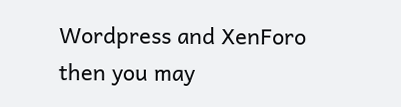Wordpress and XenForo then you may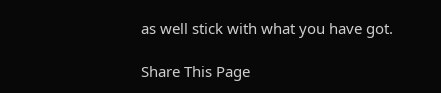as well stick with what you have got.

Share This Page